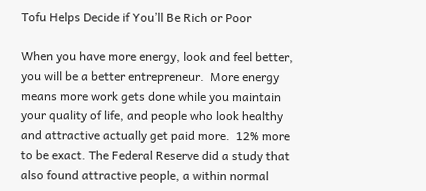Tofu Helps Decide if You’ll Be Rich or Poor

When you have more energy, look and feel better, you will be a better entrepreneur.  More energy means more work gets done while you maintain your quality of life, and people who look healthy and attractive actually get paid more.  12% more to be exact. The Federal Reserve did a study that also found attractive people, a within normal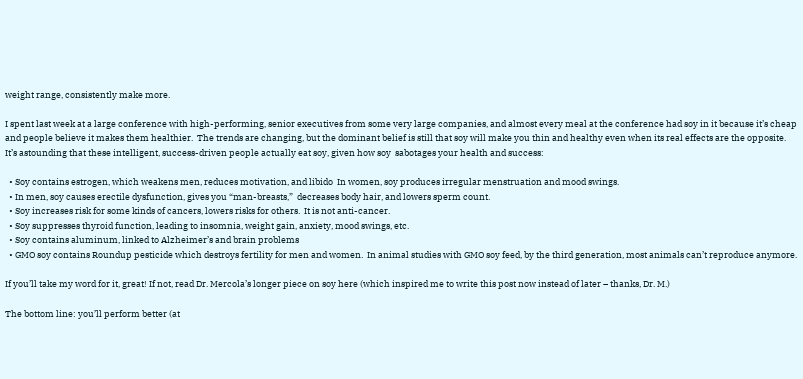weight range, consistently make more.

I spent last week at a large conference with high-performing, senior executives from some very large companies, and almost every meal at the conference had soy in it because it’s cheap and people believe it makes them healthier.  The trends are changing, but the dominant belief is still that soy will make you thin and healthy even when its real effects are the opposite.  It’s astounding that these intelligent, success-driven people actually eat soy, given how soy  sabotages your health and success:

  • Soy contains estrogen, which weakens men, reduces motivation, and libido  In women, soy produces irregular menstruation and mood swings.
  • In men, soy causes erectile dysfunction, gives you “man-breasts,”  decreases body hair, and lowers sperm count.
  • Soy increases risk for some kinds of cancers, lowers risks for others.  It is not anti-cancer.
  • Soy suppresses thyroid function, leading to insomnia, weight gain, anxiety, mood swings, etc.
  • Soy contains aluminum, linked to Alzheimer’s and brain problems
  • GMO soy contains Roundup pesticide which destroys fertility for men and women.  In animal studies with GMO soy feed, by the third generation, most animals can’t reproduce anymore.

If you’ll take my word for it, great! If not, read Dr. Mercola’s longer piece on soy here (which inspired me to write this post now instead of later – thanks, Dr. M.)

The bottom line: you’ll perform better (at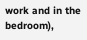work and in the bedroom),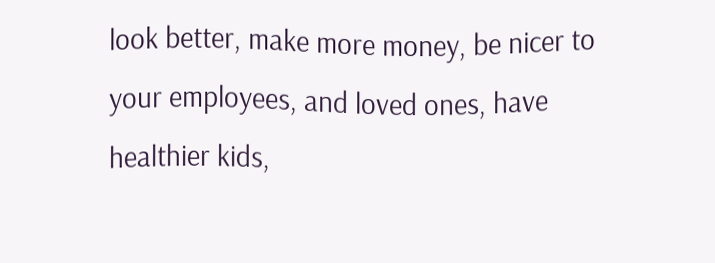look better, make more money, be nicer to your employees, and loved ones, have healthier kids,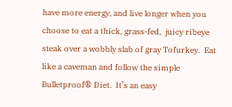have more energy, and live longer when you choose to eat a thick, grass-fed,  juicy ribeye steak over a wobbly slab of gray Tofurkey.  Eat like a caveman and follow the simple Bulletproof® Diet.  It’s an easy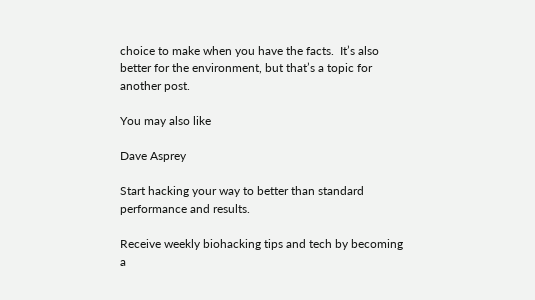choice to make when you have the facts.  It’s also better for the environment, but that’s a topic for another post.

You may also like

Dave Asprey

Start hacking your way to better than standard performance and results.

Receive weekly biohacking tips and tech by becoming a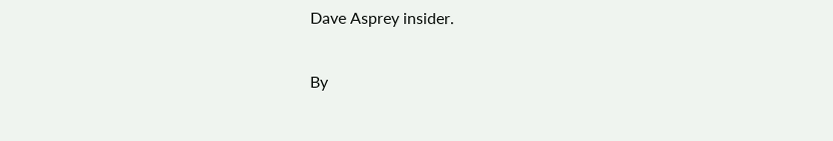Dave Asprey insider.

By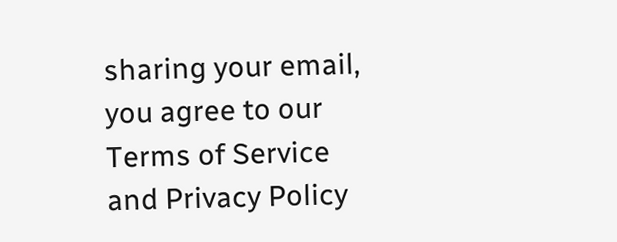sharing your email, you agree to our Terms of Service and Privacy Policy